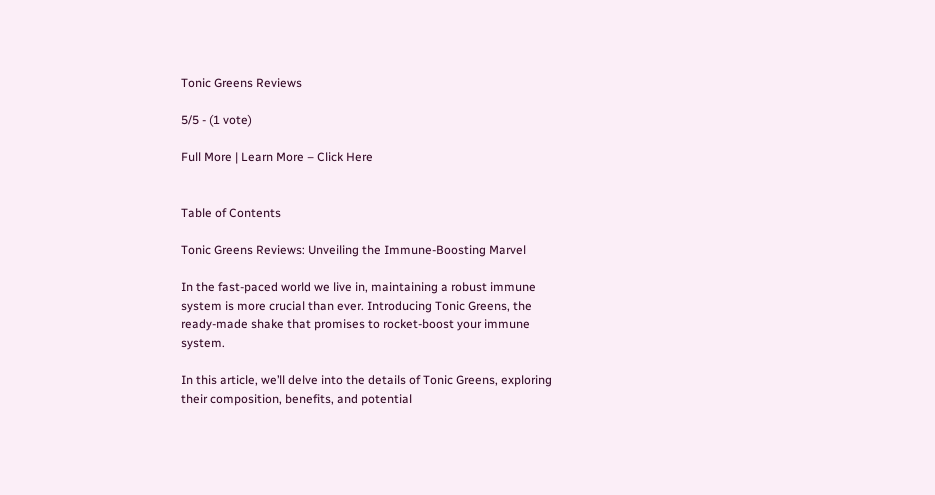Tonic Greens Reviews

5/5 - (1 vote)

Full More | Learn More – Click Here


Table of Contents

Tonic Greens Reviews: Unveiling the Immune-Boosting Marvel

In the fast-paced world we live in, maintaining a robust immune system is more crucial than ever. Introducing Tonic Greens, the ready-made shake that promises to rocket-boost your immune system.

In this article, we’ll delve into the details of Tonic Greens, exploring their composition, benefits, and potential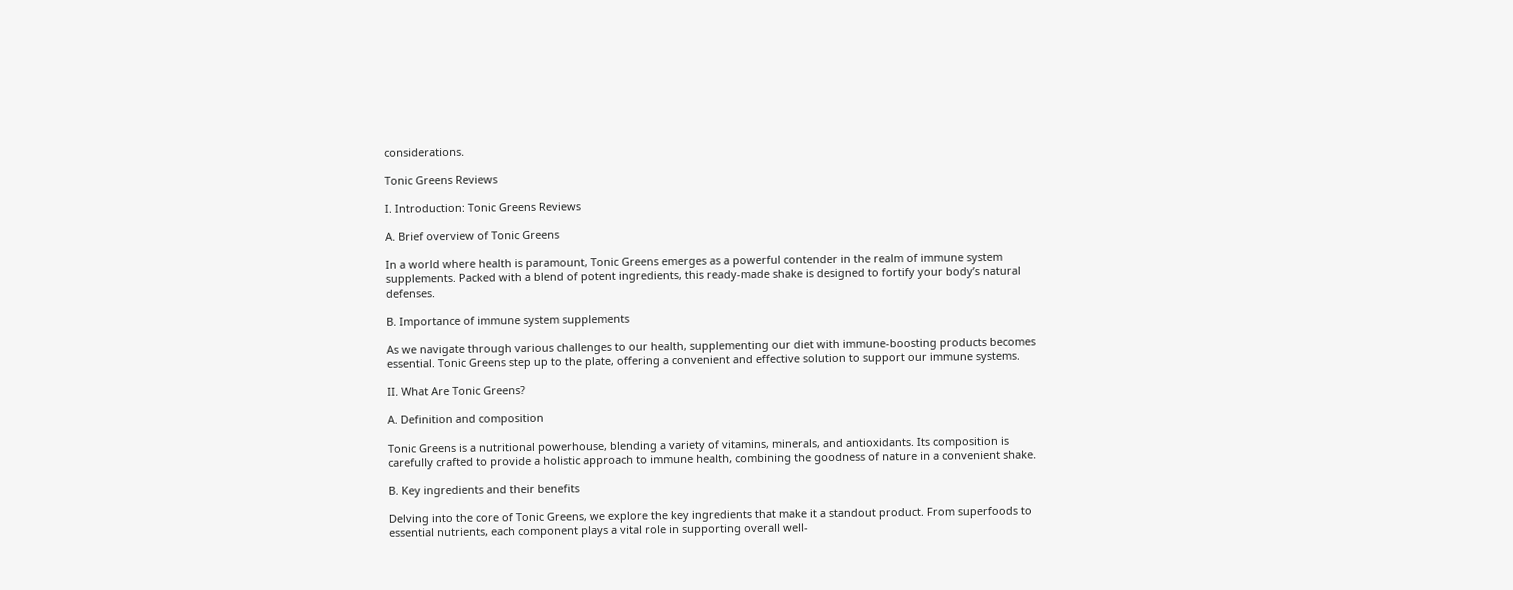considerations.

Tonic Greens Reviews

I. Introduction: Tonic Greens Reviews

A. Brief overview of Tonic Greens

In a world where health is paramount, Tonic Greens emerges as a powerful contender in the realm of immune system supplements. Packed with a blend of potent ingredients, this ready-made shake is designed to fortify your body’s natural defenses.

B. Importance of immune system supplements

As we navigate through various challenges to our health, supplementing our diet with immune-boosting products becomes essential. Tonic Greens step up to the plate, offering a convenient and effective solution to support our immune systems.

II. What Are Tonic Greens?

A. Definition and composition

Tonic Greens is a nutritional powerhouse, blending a variety of vitamins, minerals, and antioxidants. Its composition is carefully crafted to provide a holistic approach to immune health, combining the goodness of nature in a convenient shake.

B. Key ingredients and their benefits

Delving into the core of Tonic Greens, we explore the key ingredients that make it a standout product. From superfoods to essential nutrients, each component plays a vital role in supporting overall well-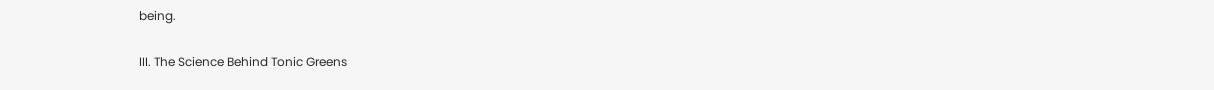being.

III. The Science Behind Tonic Greens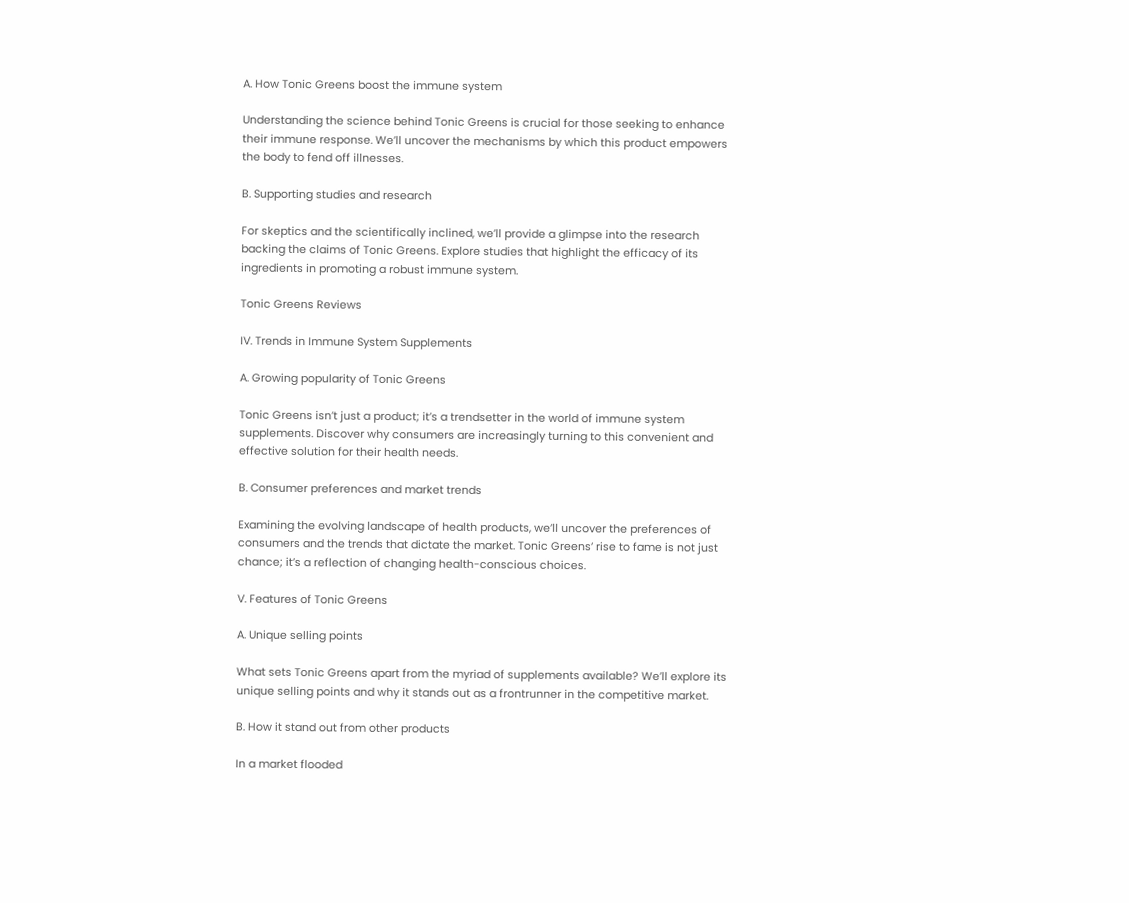A. How Tonic Greens boost the immune system

Understanding the science behind Tonic Greens is crucial for those seeking to enhance their immune response. We’ll uncover the mechanisms by which this product empowers the body to fend off illnesses.

B. Supporting studies and research

For skeptics and the scientifically inclined, we’ll provide a glimpse into the research backing the claims of Tonic Greens. Explore studies that highlight the efficacy of its ingredients in promoting a robust immune system.

Tonic Greens Reviews

IV. Trends in Immune System Supplements

A. Growing popularity of Tonic Greens

Tonic Greens isn’t just a product; it’s a trendsetter in the world of immune system supplements. Discover why consumers are increasingly turning to this convenient and effective solution for their health needs.

B. Consumer preferences and market trends

Examining the evolving landscape of health products, we’ll uncover the preferences of consumers and the trends that dictate the market. Tonic Greens’ rise to fame is not just chance; it’s a reflection of changing health-conscious choices.

V. Features of Tonic Greens

A. Unique selling points

What sets Tonic Greens apart from the myriad of supplements available? We’ll explore its unique selling points and why it stands out as a frontrunner in the competitive market.

B. How it stand out from other products

In a market flooded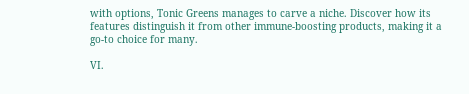with options, Tonic Greens manages to carve a niche. Discover how its features distinguish it from other immune-boosting products, making it a go-to choice for many.

VI.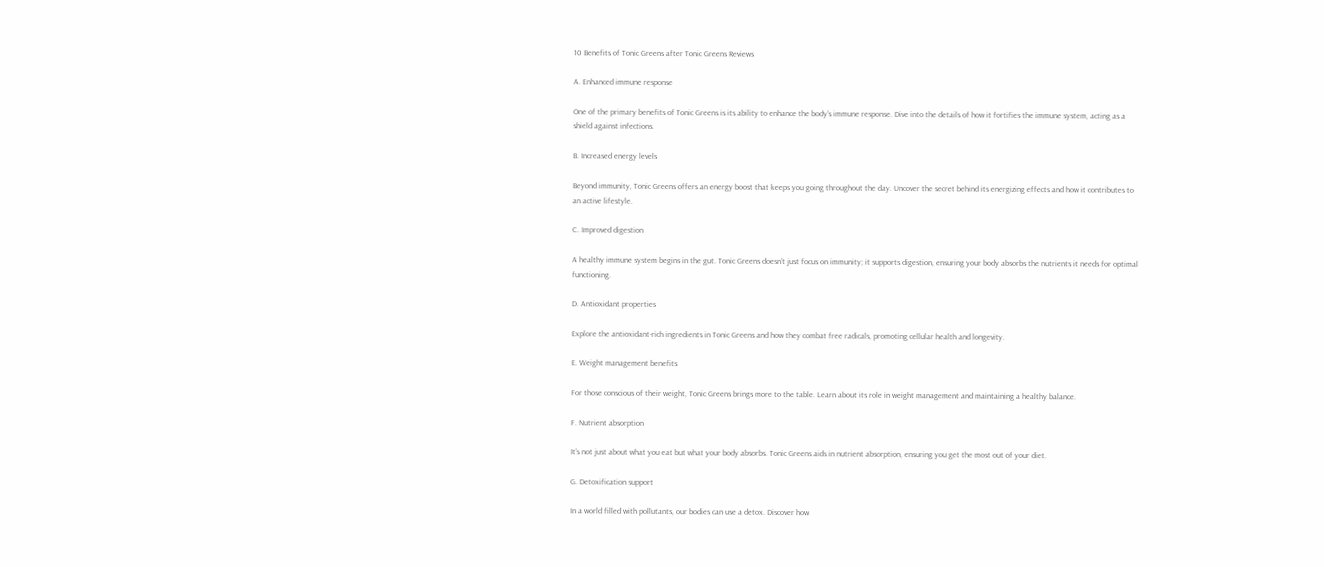10 Benefits of Tonic Greens after Tonic Greens Reviews

A. Enhanced immune response

One of the primary benefits of Tonic Greens is its ability to enhance the body’s immune response. Dive into the details of how it fortifies the immune system, acting as a shield against infections.

B. Increased energy levels

Beyond immunity, Tonic Greens offers an energy boost that keeps you going throughout the day. Uncover the secret behind its energizing effects and how it contributes to an active lifestyle.

C. Improved digestion

A healthy immune system begins in the gut. Tonic Greens doesn’t just focus on immunity; it supports digestion, ensuring your body absorbs the nutrients it needs for optimal functioning.

D. Antioxidant properties

Explore the antioxidant-rich ingredients in Tonic Greens and how they combat free radicals, promoting cellular health and longevity.

E. Weight management benefits

For those conscious of their weight, Tonic Greens brings more to the table. Learn about its role in weight management and maintaining a healthy balance.

F. Nutrient absorption

It’s not just about what you eat but what your body absorbs. Tonic Greens aids in nutrient absorption, ensuring you get the most out of your diet.

G. Detoxification support

In a world filled with pollutants, our bodies can use a detox. Discover how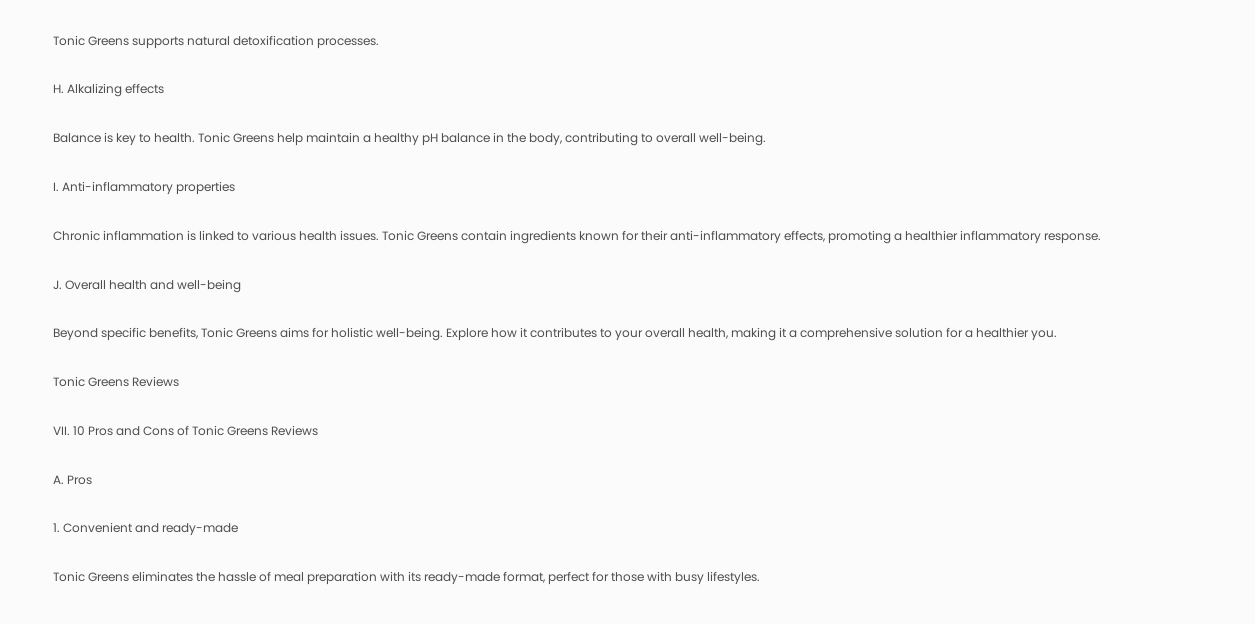Tonic Greens supports natural detoxification processes.

H. Alkalizing effects

Balance is key to health. Tonic Greens help maintain a healthy pH balance in the body, contributing to overall well-being.

I. Anti-inflammatory properties

Chronic inflammation is linked to various health issues. Tonic Greens contain ingredients known for their anti-inflammatory effects, promoting a healthier inflammatory response.

J. Overall health and well-being

Beyond specific benefits, Tonic Greens aims for holistic well-being. Explore how it contributes to your overall health, making it a comprehensive solution for a healthier you.

Tonic Greens Reviews

VII. 10 Pros and Cons of Tonic Greens Reviews

A. Pros

1. Convenient and ready-made

Tonic Greens eliminates the hassle of meal preparation with its ready-made format, perfect for those with busy lifestyles.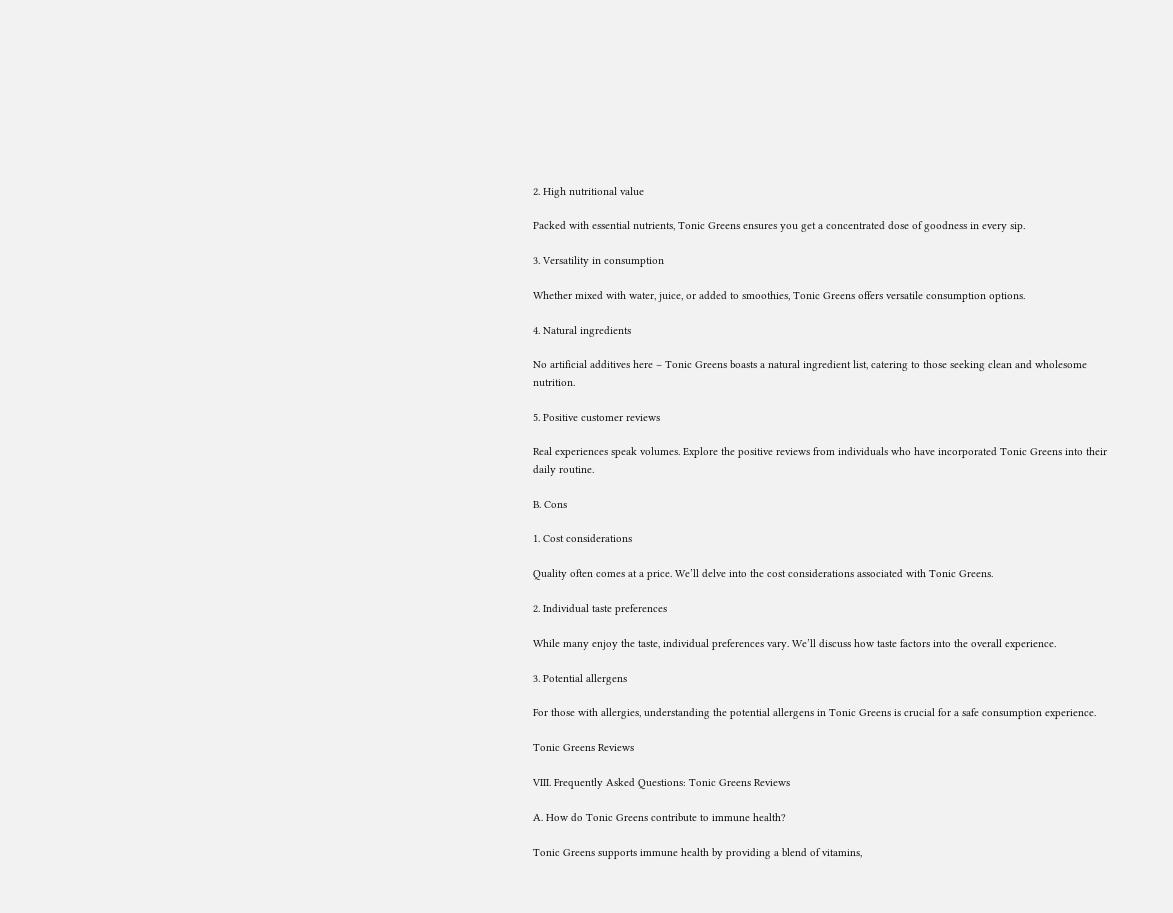2. High nutritional value

Packed with essential nutrients, Tonic Greens ensures you get a concentrated dose of goodness in every sip.

3. Versatility in consumption

Whether mixed with water, juice, or added to smoothies, Tonic Greens offers versatile consumption options.

4. Natural ingredients

No artificial additives here – Tonic Greens boasts a natural ingredient list, catering to those seeking clean and wholesome nutrition.

5. Positive customer reviews

Real experiences speak volumes. Explore the positive reviews from individuals who have incorporated Tonic Greens into their daily routine.

B. Cons

1. Cost considerations

Quality often comes at a price. We’ll delve into the cost considerations associated with Tonic Greens.

2. Individual taste preferences

While many enjoy the taste, individual preferences vary. We’ll discuss how taste factors into the overall experience.

3. Potential allergens

For those with allergies, understanding the potential allergens in Tonic Greens is crucial for a safe consumption experience.

Tonic Greens Reviews

VIII. Frequently Asked Questions: Tonic Greens Reviews

A. How do Tonic Greens contribute to immune health?

Tonic Greens supports immune health by providing a blend of vitamins,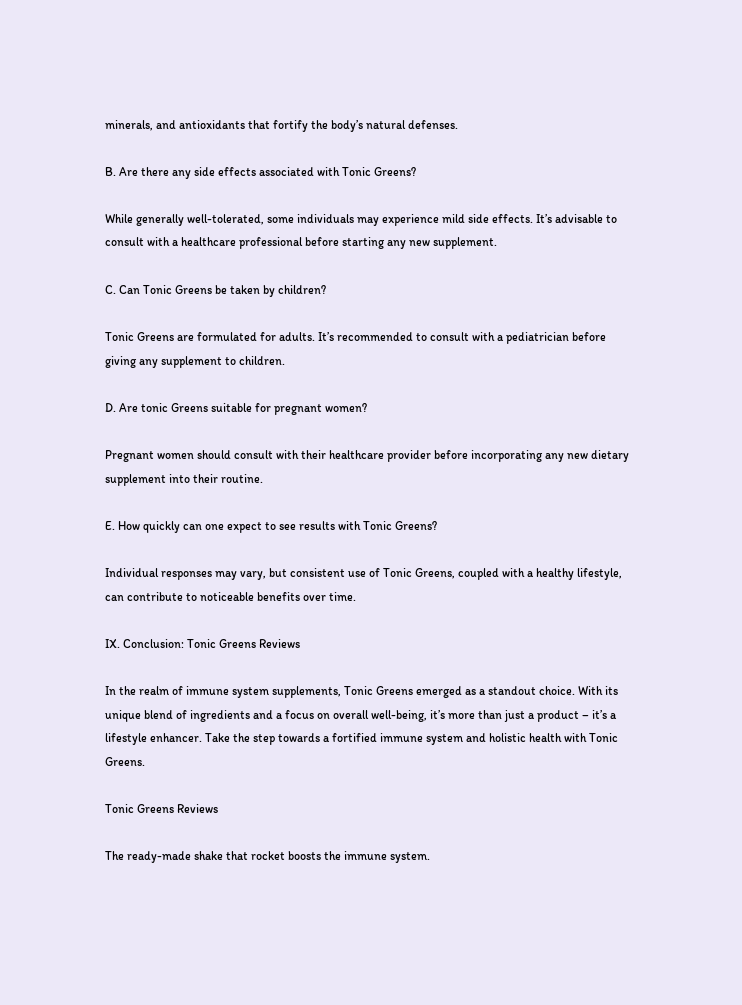minerals, and antioxidants that fortify the body’s natural defenses.

B. Are there any side effects associated with Tonic Greens?

While generally well-tolerated, some individuals may experience mild side effects. It’s advisable to consult with a healthcare professional before starting any new supplement.

C. Can Tonic Greens be taken by children?

Tonic Greens are formulated for adults. It’s recommended to consult with a pediatrician before giving any supplement to children.

D. Are tonic Greens suitable for pregnant women?

Pregnant women should consult with their healthcare provider before incorporating any new dietary supplement into their routine.

E. How quickly can one expect to see results with Tonic Greens?

Individual responses may vary, but consistent use of Tonic Greens, coupled with a healthy lifestyle, can contribute to noticeable benefits over time.

IX. Conclusion: Tonic Greens Reviews

In the realm of immune system supplements, Tonic Greens emerged as a standout choice. With its unique blend of ingredients and a focus on overall well-being, it’s more than just a product – it’s a lifestyle enhancer. Take the step towards a fortified immune system and holistic health with Tonic Greens.

Tonic Greens Reviews

The ready-made shake that rocket boosts the immune system.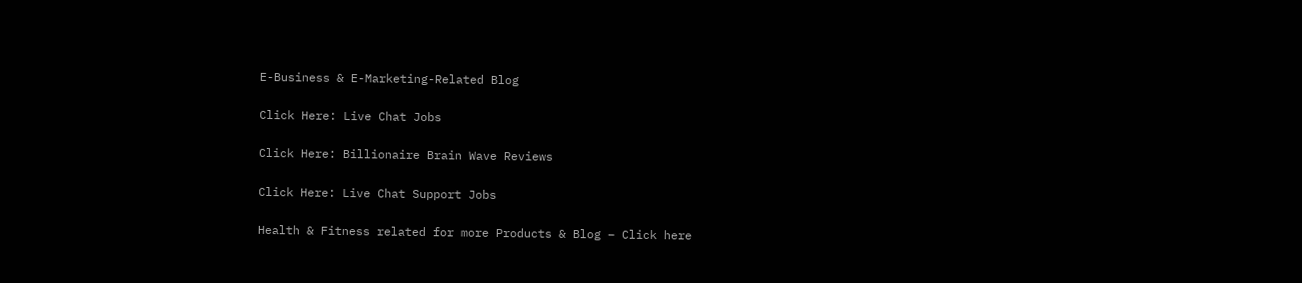E-Business & E-Marketing-Related Blog

Click Here: Live Chat Jobs

Click Here: Billionaire Brain Wave Reviews

Click Here: Live Chat Support Jobs

Health & Fitness related for more Products & Blog – Click here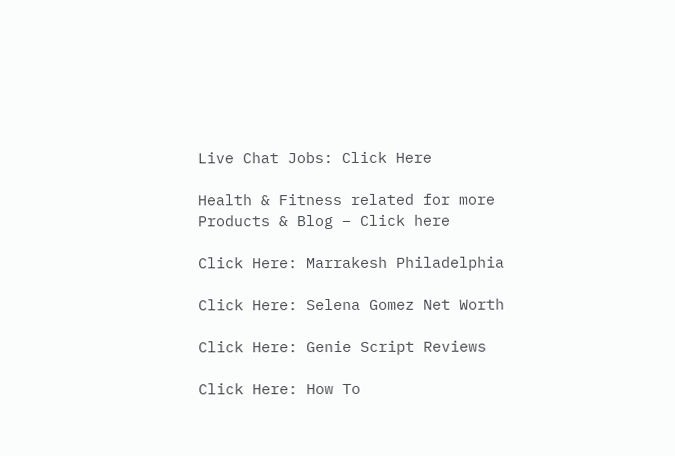Live Chat Jobs: Click Here

Health & Fitness related for more Products & Blog – Click here

Click Here: Marrakesh Philadelphia

Click Here: Selena Gomez Net Worth

Click Here: Genie Script Reviews

Click Here: How To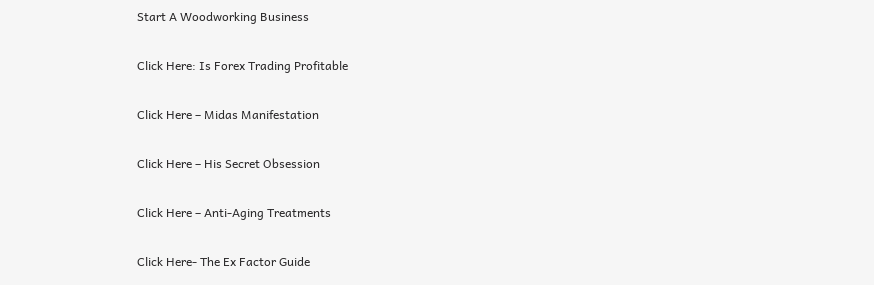Start A Woodworking Business

Click Here: Is Forex Trading Profitable

Click Here – Midas Manifestation

Click Here – His Secret Obsession

Click Here – Anti-Aging Treatments

Click Here- The Ex Factor Guide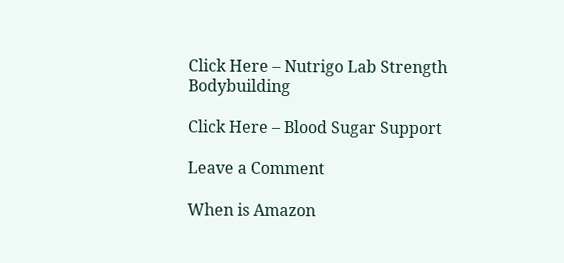Click Here – Nutrigo Lab Strength Bodybuilding

Click Here – Blood Sugar Support

Leave a Comment

When is Amazon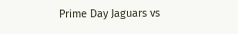Prime Day Jaguars vs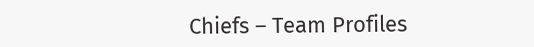Chiefs – Team Profiles